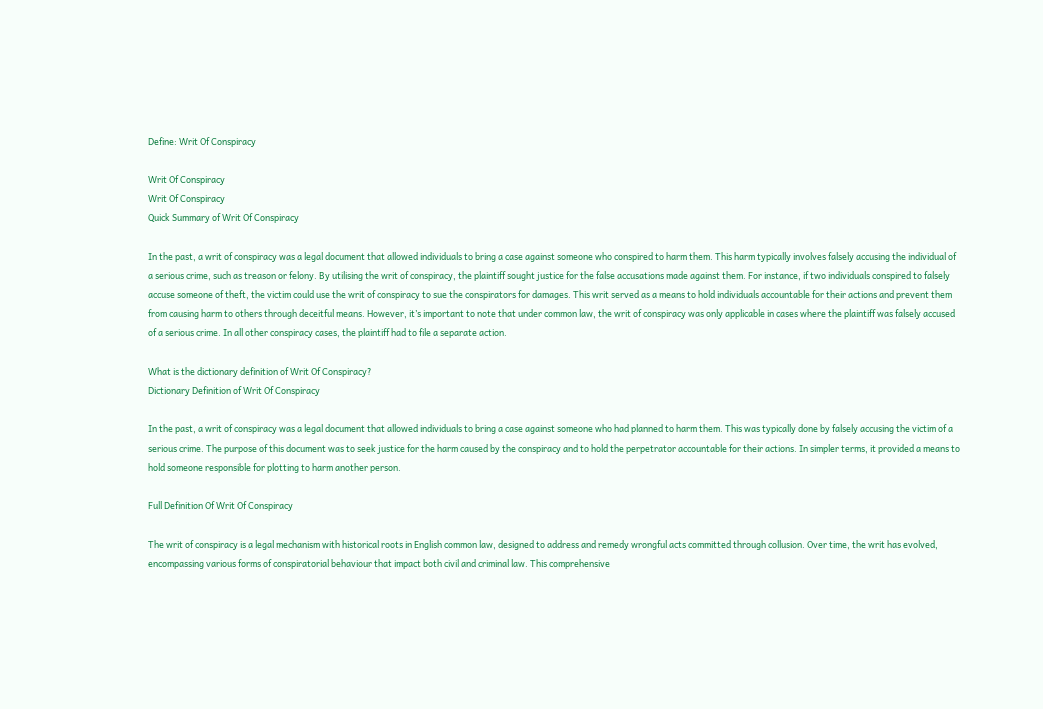Define: Writ Of Conspiracy

Writ Of Conspiracy
Writ Of Conspiracy
Quick Summary of Writ Of Conspiracy

In the past, a writ of conspiracy was a legal document that allowed individuals to bring a case against someone who conspired to harm them. This harm typically involves falsely accusing the individual of a serious crime, such as treason or felony. By utilising the writ of conspiracy, the plaintiff sought justice for the false accusations made against them. For instance, if two individuals conspired to falsely accuse someone of theft, the victim could use the writ of conspiracy to sue the conspirators for damages. This writ served as a means to hold individuals accountable for their actions and prevent them from causing harm to others through deceitful means. However, it’s important to note that under common law, the writ of conspiracy was only applicable in cases where the plaintiff was falsely accused of a serious crime. In all other conspiracy cases, the plaintiff had to file a separate action.

What is the dictionary definition of Writ Of Conspiracy?
Dictionary Definition of Writ Of Conspiracy

In the past, a writ of conspiracy was a legal document that allowed individuals to bring a case against someone who had planned to harm them. This was typically done by falsely accusing the victim of a serious crime. The purpose of this document was to seek justice for the harm caused by the conspiracy and to hold the perpetrator accountable for their actions. In simpler terms, it provided a means to hold someone responsible for plotting to harm another person.

Full Definition Of Writ Of Conspiracy

The writ of conspiracy is a legal mechanism with historical roots in English common law, designed to address and remedy wrongful acts committed through collusion. Over time, the writ has evolved, encompassing various forms of conspiratorial behaviour that impact both civil and criminal law. This comprehensive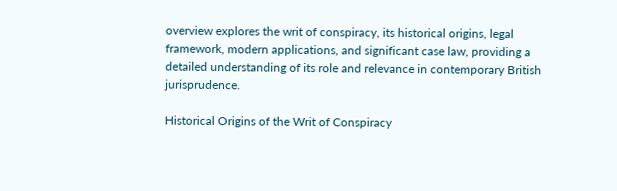overview explores the writ of conspiracy, its historical origins, legal framework, modern applications, and significant case law, providing a detailed understanding of its role and relevance in contemporary British jurisprudence.

Historical Origins of the Writ of Conspiracy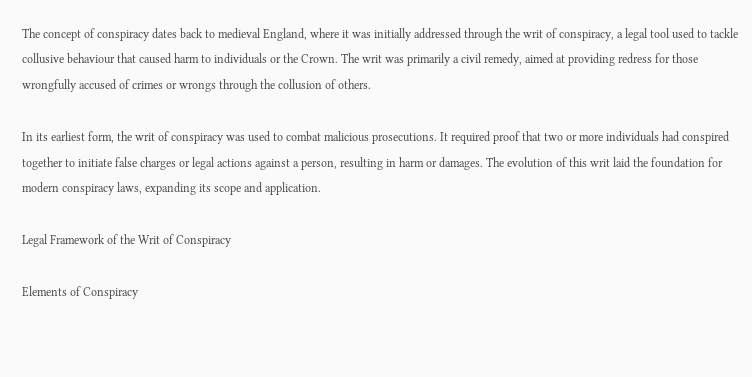The concept of conspiracy dates back to medieval England, where it was initially addressed through the writ of conspiracy, a legal tool used to tackle collusive behaviour that caused harm to individuals or the Crown. The writ was primarily a civil remedy, aimed at providing redress for those wrongfully accused of crimes or wrongs through the collusion of others.

In its earliest form, the writ of conspiracy was used to combat malicious prosecutions. It required proof that two or more individuals had conspired together to initiate false charges or legal actions against a person, resulting in harm or damages. The evolution of this writ laid the foundation for modern conspiracy laws, expanding its scope and application.

Legal Framework of the Writ of Conspiracy

Elements of Conspiracy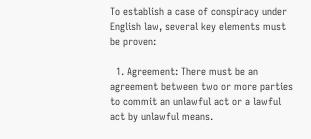To establish a case of conspiracy under English law, several key elements must be proven:

  1. Agreement: There must be an agreement between two or more parties to commit an unlawful act or a lawful act by unlawful means.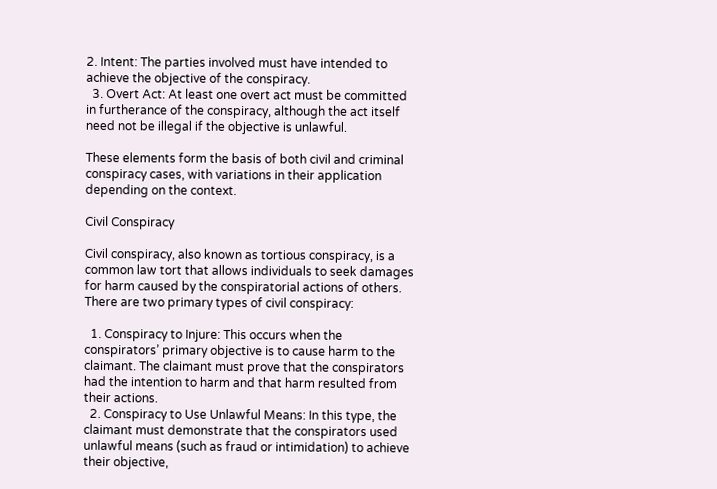2. Intent: The parties involved must have intended to achieve the objective of the conspiracy.
  3. Overt Act: At least one overt act must be committed in furtherance of the conspiracy, although the act itself need not be illegal if the objective is unlawful.

These elements form the basis of both civil and criminal conspiracy cases, with variations in their application depending on the context.

Civil Conspiracy

Civil conspiracy, also known as tortious conspiracy, is a common law tort that allows individuals to seek damages for harm caused by the conspiratorial actions of others. There are two primary types of civil conspiracy:

  1. Conspiracy to Injure: This occurs when the conspirators’ primary objective is to cause harm to the claimant. The claimant must prove that the conspirators had the intention to harm and that harm resulted from their actions.
  2. Conspiracy to Use Unlawful Means: In this type, the claimant must demonstrate that the conspirators used unlawful means (such as fraud or intimidation) to achieve their objective,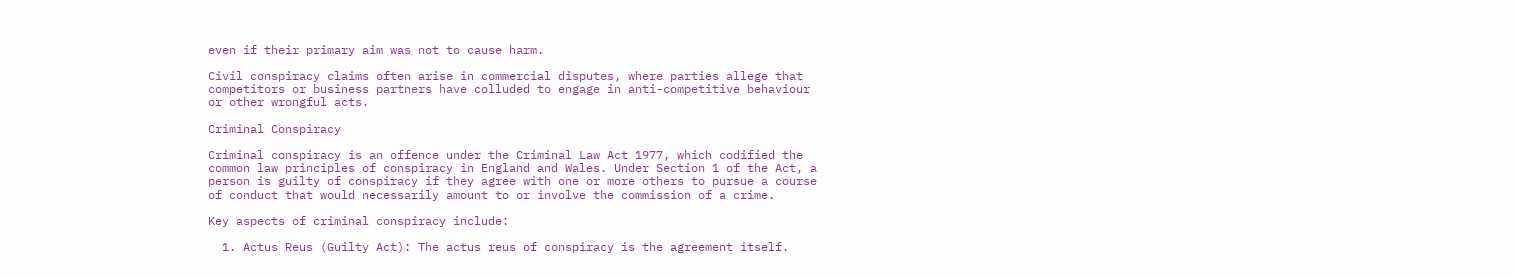even if their primary aim was not to cause harm.

Civil conspiracy claims often arise in commercial disputes, where parties allege that competitors or business partners have colluded to engage in anti-competitive behaviour or other wrongful acts.

Criminal Conspiracy

Criminal conspiracy is an offence under the Criminal Law Act 1977, which codified the common law principles of conspiracy in England and Wales. Under Section 1 of the Act, a person is guilty of conspiracy if they agree with one or more others to pursue a course of conduct that would necessarily amount to or involve the commission of a crime.

Key aspects of criminal conspiracy include:

  1. Actus Reus (Guilty Act): The actus reus of conspiracy is the agreement itself.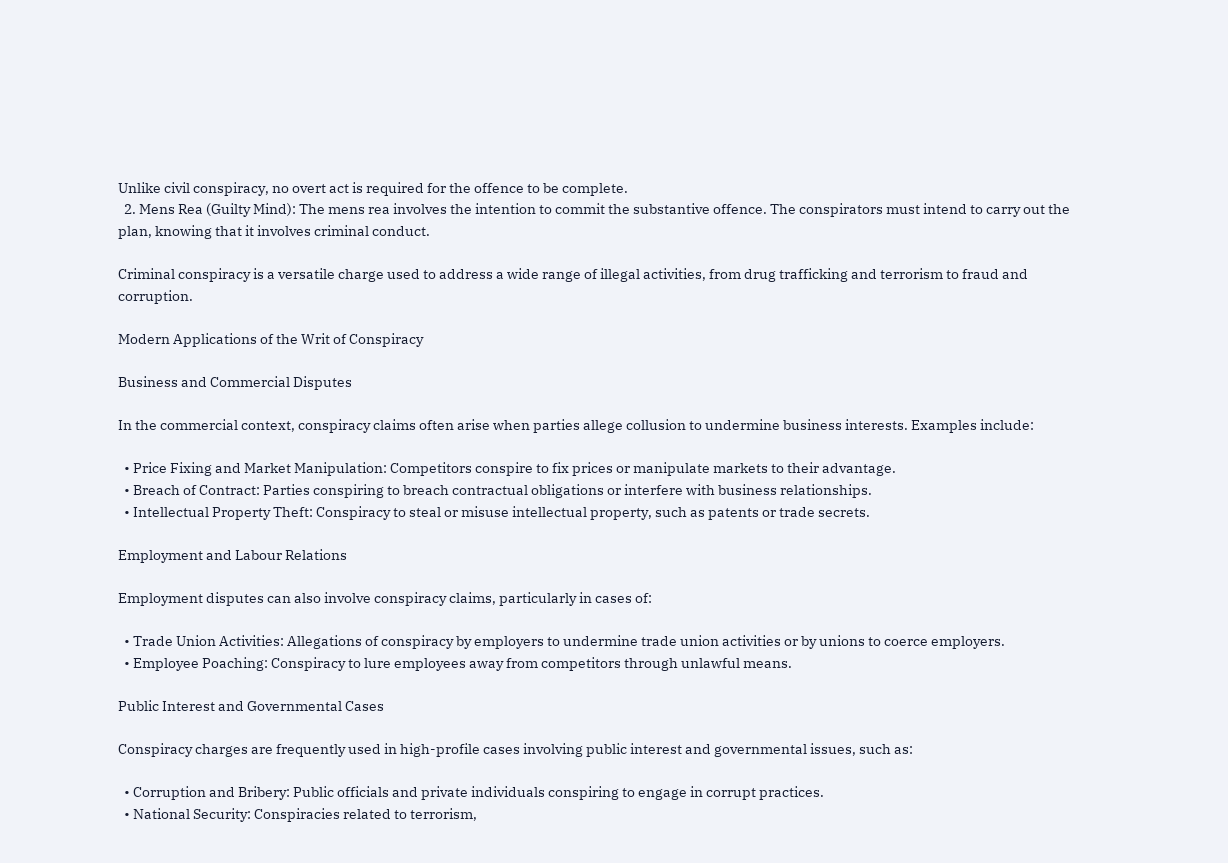Unlike civil conspiracy, no overt act is required for the offence to be complete.
  2. Mens Rea (Guilty Mind): The mens rea involves the intention to commit the substantive offence. The conspirators must intend to carry out the plan, knowing that it involves criminal conduct.

Criminal conspiracy is a versatile charge used to address a wide range of illegal activities, from drug trafficking and terrorism to fraud and corruption.

Modern Applications of the Writ of Conspiracy

Business and Commercial Disputes

In the commercial context, conspiracy claims often arise when parties allege collusion to undermine business interests. Examples include:

  • Price Fixing and Market Manipulation: Competitors conspire to fix prices or manipulate markets to their advantage.
  • Breach of Contract: Parties conspiring to breach contractual obligations or interfere with business relationships.
  • Intellectual Property Theft: Conspiracy to steal or misuse intellectual property, such as patents or trade secrets.

Employment and Labour Relations

Employment disputes can also involve conspiracy claims, particularly in cases of:

  • Trade Union Activities: Allegations of conspiracy by employers to undermine trade union activities or by unions to coerce employers.
  • Employee Poaching: Conspiracy to lure employees away from competitors through unlawful means.

Public Interest and Governmental Cases

Conspiracy charges are frequently used in high-profile cases involving public interest and governmental issues, such as:

  • Corruption and Bribery: Public officials and private individuals conspiring to engage in corrupt practices.
  • National Security: Conspiracies related to terrorism,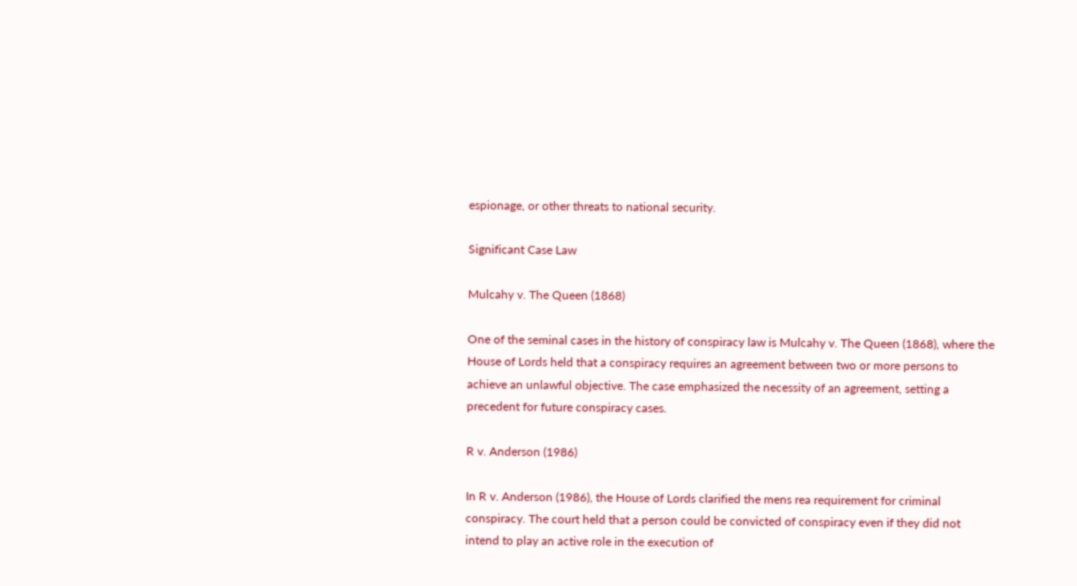espionage, or other threats to national security.

Significant Case Law

Mulcahy v. The Queen (1868)

One of the seminal cases in the history of conspiracy law is Mulcahy v. The Queen (1868), where the House of Lords held that a conspiracy requires an agreement between two or more persons to achieve an unlawful objective. The case emphasized the necessity of an agreement, setting a precedent for future conspiracy cases.

R v. Anderson (1986)

In R v. Anderson (1986), the House of Lords clarified the mens rea requirement for criminal conspiracy. The court held that a person could be convicted of conspiracy even if they did not intend to play an active role in the execution of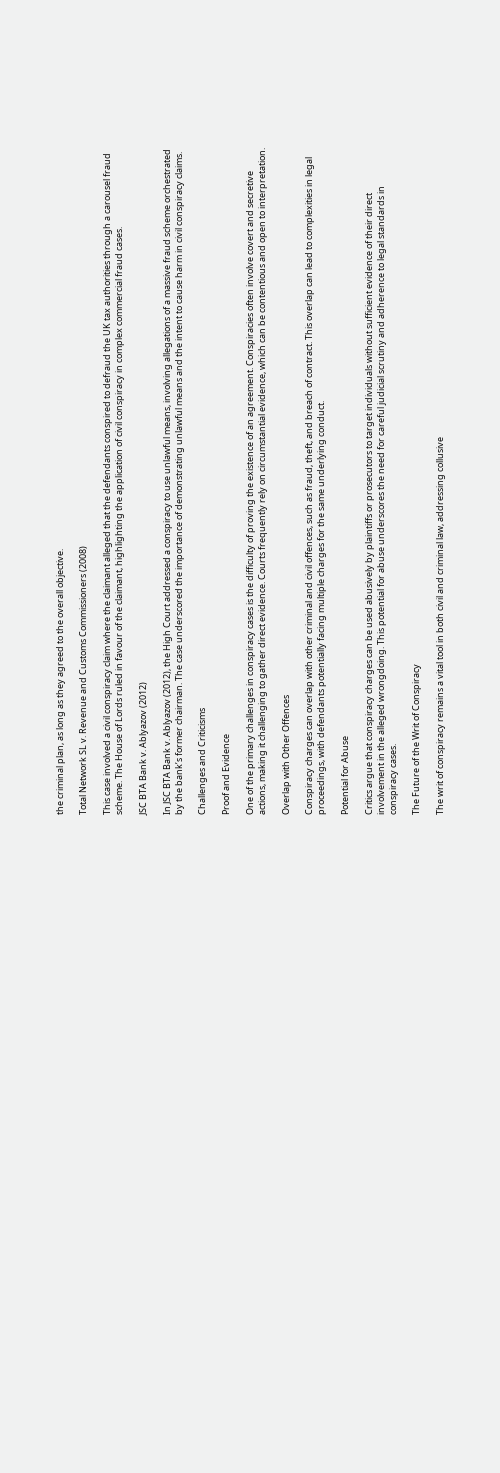the criminal plan, as long as they agreed to the overall objective.

Total Network SL v. Revenue and Customs Commissioners (2008)

This case involved a civil conspiracy claim where the claimant alleged that the defendants conspired to defraud the UK tax authorities through a carousel fraud scheme. The House of Lords ruled in favour of the claimant, highlighting the application of civil conspiracy in complex commercial fraud cases.

JSC BTA Bank v. Ablyazov (2012)

In JSC BTA Bank v. Ablyazov (2012), the High Court addressed a conspiracy to use unlawful means, involving allegations of a massive fraud scheme orchestrated by the bank’s former chairman. The case underscored the importance of demonstrating unlawful means and the intent to cause harm in civil conspiracy claims.

Challenges and Criticisms

Proof and Evidence

One of the primary challenges in conspiracy cases is the difficulty of proving the existence of an agreement. Conspiracies often involve covert and secretive actions, making it challenging to gather direct evidence. Courts frequently rely on circumstantial evidence, which can be contentious and open to interpretation.

Overlap with Other Offences

Conspiracy charges can overlap with other criminal and civil offences, such as fraud, theft, and breach of contract. This overlap can lead to complexities in legal proceedings, with defendants potentially facing multiple charges for the same underlying conduct.

Potential for Abuse

Critics argue that conspiracy charges can be used abusively by plaintiffs or prosecutors to target individuals without sufficient evidence of their direct involvement in the alleged wrongdoing. This potential for abuse underscores the need for careful judicial scrutiny and adherence to legal standards in conspiracy cases.

The Future of the Writ of Conspiracy

The writ of conspiracy remains a vital tool in both civil and criminal law, addressing collusive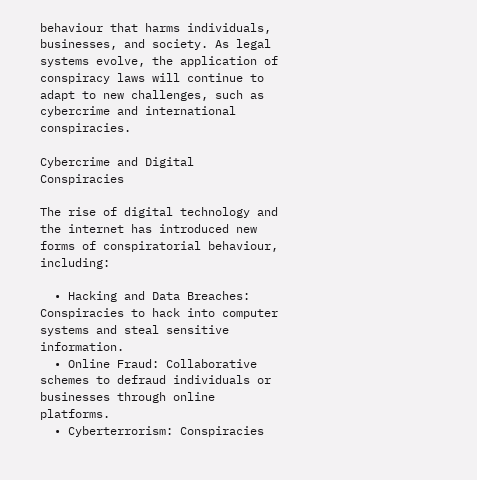behaviour that harms individuals, businesses, and society. As legal systems evolve, the application of conspiracy laws will continue to adapt to new challenges, such as cybercrime and international conspiracies.

Cybercrime and Digital Conspiracies

The rise of digital technology and the internet has introduced new forms of conspiratorial behaviour, including:

  • Hacking and Data Breaches: Conspiracies to hack into computer systems and steal sensitive information.
  • Online Fraud: Collaborative schemes to defraud individuals or businesses through online platforms.
  • Cyberterrorism: Conspiracies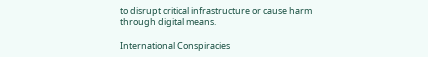to disrupt critical infrastructure or cause harm through digital means.

International Conspiracies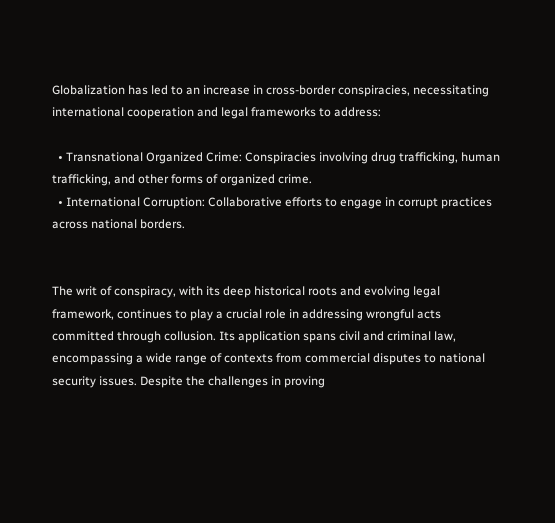Globalization has led to an increase in cross-border conspiracies, necessitating international cooperation and legal frameworks to address:

  • Transnational Organized Crime: Conspiracies involving drug trafficking, human trafficking, and other forms of organized crime.
  • International Corruption: Collaborative efforts to engage in corrupt practices across national borders.


The writ of conspiracy, with its deep historical roots and evolving legal framework, continues to play a crucial role in addressing wrongful acts committed through collusion. Its application spans civil and criminal law, encompassing a wide range of contexts from commercial disputes to national security issues. Despite the challenges in proving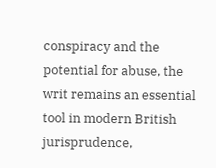conspiracy and the potential for abuse, the writ remains an essential tool in modern British jurisprudence,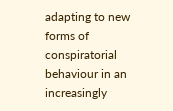adapting to new forms of conspiratorial behaviour in an increasingly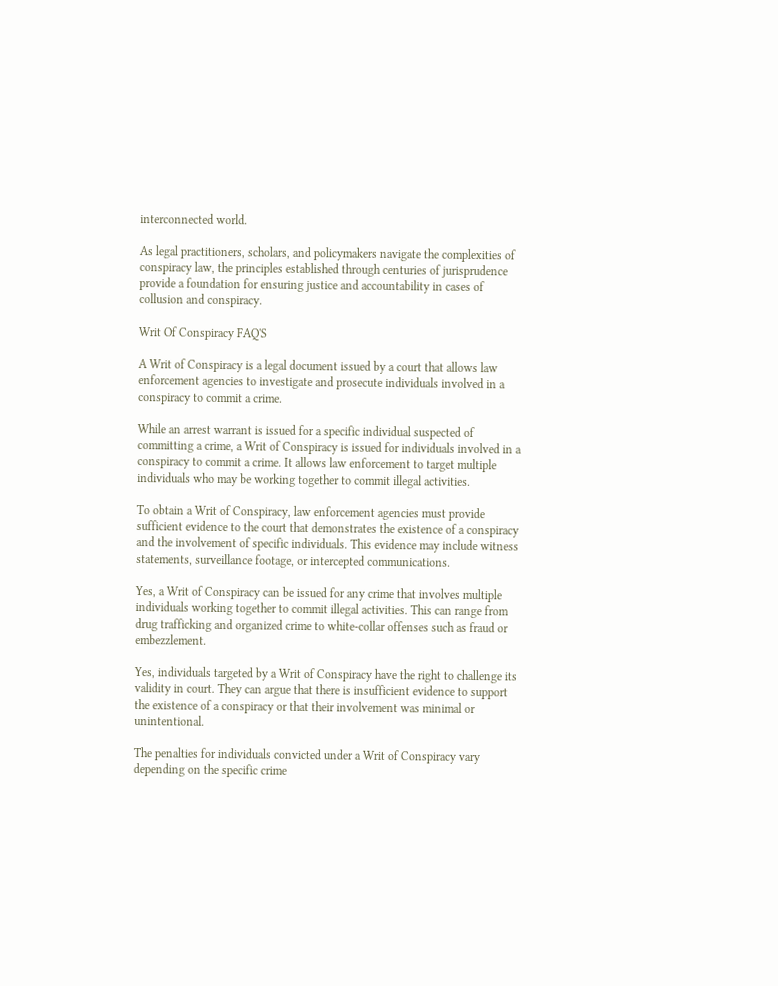interconnected world.

As legal practitioners, scholars, and policymakers navigate the complexities of conspiracy law, the principles established through centuries of jurisprudence provide a foundation for ensuring justice and accountability in cases of collusion and conspiracy.

Writ Of Conspiracy FAQ'S

A Writ of Conspiracy is a legal document issued by a court that allows law enforcement agencies to investigate and prosecute individuals involved in a conspiracy to commit a crime.

While an arrest warrant is issued for a specific individual suspected of committing a crime, a Writ of Conspiracy is issued for individuals involved in a conspiracy to commit a crime. It allows law enforcement to target multiple individuals who may be working together to commit illegal activities.

To obtain a Writ of Conspiracy, law enforcement agencies must provide sufficient evidence to the court that demonstrates the existence of a conspiracy and the involvement of specific individuals. This evidence may include witness statements, surveillance footage, or intercepted communications.

Yes, a Writ of Conspiracy can be issued for any crime that involves multiple individuals working together to commit illegal activities. This can range from drug trafficking and organized crime to white-collar offenses such as fraud or embezzlement.

Yes, individuals targeted by a Writ of Conspiracy have the right to challenge its validity in court. They can argue that there is insufficient evidence to support the existence of a conspiracy or that their involvement was minimal or unintentional.

The penalties for individuals convicted under a Writ of Conspiracy vary depending on the specific crime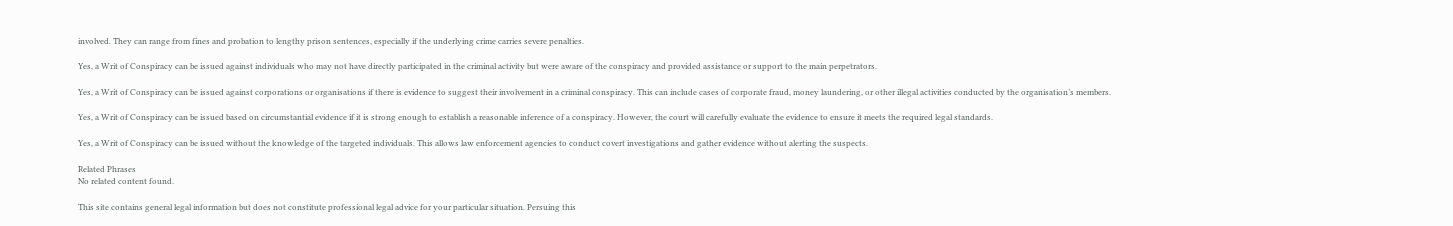involved. They can range from fines and probation to lengthy prison sentences, especially if the underlying crime carries severe penalties.

Yes, a Writ of Conspiracy can be issued against individuals who may not have directly participated in the criminal activity but were aware of the conspiracy and provided assistance or support to the main perpetrators.

Yes, a Writ of Conspiracy can be issued against corporations or organisations if there is evidence to suggest their involvement in a criminal conspiracy. This can include cases of corporate fraud, money laundering, or other illegal activities conducted by the organisation’s members.

Yes, a Writ of Conspiracy can be issued based on circumstantial evidence if it is strong enough to establish a reasonable inference of a conspiracy. However, the court will carefully evaluate the evidence to ensure it meets the required legal standards.

Yes, a Writ of Conspiracy can be issued without the knowledge of the targeted individuals. This allows law enforcement agencies to conduct covert investigations and gather evidence without alerting the suspects.

Related Phrases
No related content found.

This site contains general legal information but does not constitute professional legal advice for your particular situation. Persuing this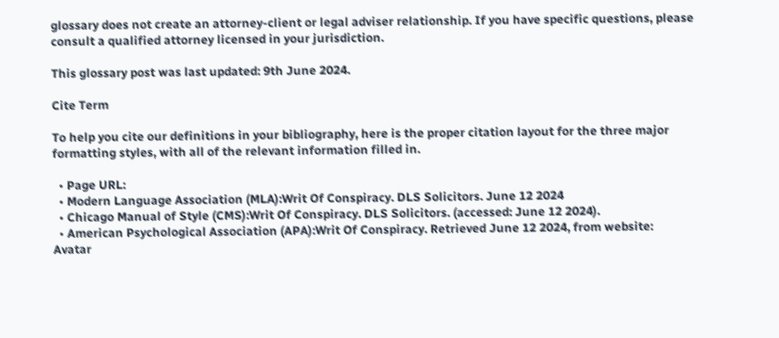glossary does not create an attorney-client or legal adviser relationship. If you have specific questions, please consult a qualified attorney licensed in your jurisdiction.

This glossary post was last updated: 9th June 2024.

Cite Term

To help you cite our definitions in your bibliography, here is the proper citation layout for the three major formatting styles, with all of the relevant information filled in.

  • Page URL:
  • Modern Language Association (MLA):Writ Of Conspiracy. DLS Solicitors. June 12 2024
  • Chicago Manual of Style (CMS):Writ Of Conspiracy. DLS Solicitors. (accessed: June 12 2024).
  • American Psychological Association (APA):Writ Of Conspiracy. Retrieved June 12 2024, from website:
Avatar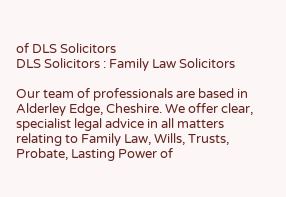of DLS Solicitors
DLS Solicitors : Family Law Solicitors

Our team of professionals are based in Alderley Edge, Cheshire. We offer clear, specialist legal advice in all matters relating to Family Law, Wills, Trusts, Probate, Lasting Power of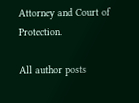Attorney and Court of Protection.

All author posts